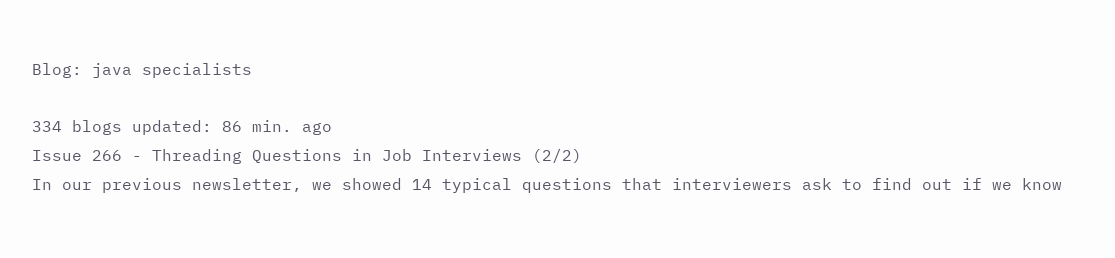Blog: java specialists

334 blogs updated: 86 min. ago
Issue 266 - Threading Questions in Job Interviews (2/2)
In our previous newsletter, we showed 14 typical questions that interviewers ask to find out if we know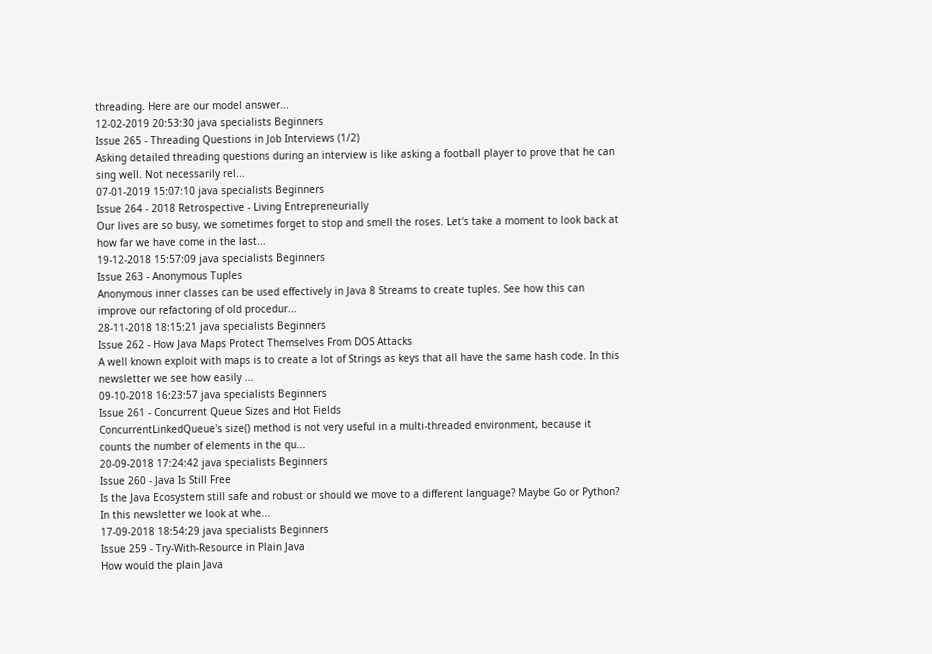threading. Here are our model answer...
12-02-2019 20:53:30 java specialists Beginners
Issue 265 - Threading Questions in Job Interviews (1/2)
Asking detailed threading questions during an interview is like asking a football player to prove that he can sing well. Not necessarily rel...
07-01-2019 15:07:10 java specialists Beginners
Issue 264 - 2018 Retrospective - Living Entrepreneurially
Our lives are so busy, we sometimes forget to stop and smell the roses. Let's take a moment to look back at how far we have come in the last...
19-12-2018 15:57:09 java specialists Beginners
Issue 263 - Anonymous Tuples
Anonymous inner classes can be used effectively in Java 8 Streams to create tuples. See how this can improve our refactoring of old procedur...
28-11-2018 18:15:21 java specialists Beginners
Issue 262 - How Java Maps Protect Themselves From DOS Attacks
A well known exploit with maps is to create a lot of Strings as keys that all have the same hash code. In this newsletter we see how easily ...
09-10-2018 16:23:57 java specialists Beginners
Issue 261 - Concurrent Queue Sizes and Hot Fields
ConcurrentLinkedQueue's size() method is not very useful in a multi-threaded environment, because it counts the number of elements in the qu...
20-09-2018 17:24:42 java specialists Beginners
Issue 260 - Java Is Still Free
Is the Java Ecosystem still safe and robust or should we move to a different language? Maybe Go or Python? In this newsletter we look at whe...
17-09-2018 18:54:29 java specialists Beginners
Issue 259 - Try-With-Resource in Plain Java
How would the plain Java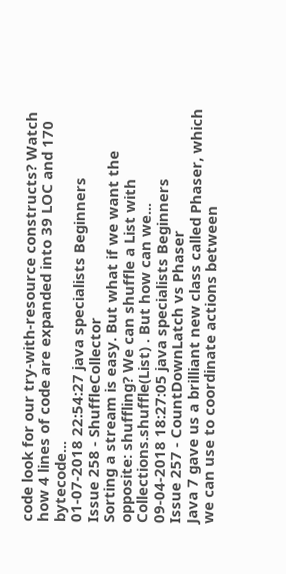code look for our try-with-resource constructs? Watch how 4 lines of code are expanded into 39 LOC and 170 bytecode...
01-07-2018 22:54:27 java specialists Beginners
Issue 258 - ShuffleCollector
Sorting a stream is easy. But what if we want the opposite: shuffling? We can shuffle a List with Collections.shuffle(List) . But how can we...
09-04-2018 18:27:05 java specialists Beginners
Issue 257 - CountDownLatch vs Phaser
Java 7 gave us a brilliant new class called Phaser, which we can use to coordinate actions between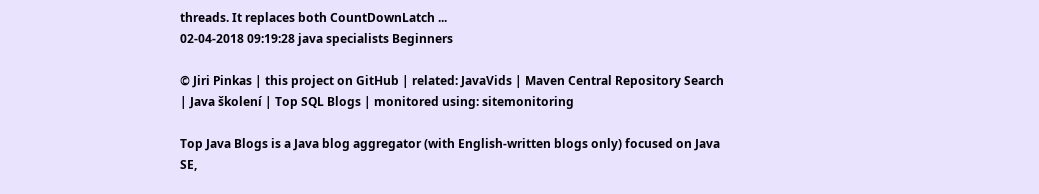threads. It replaces both CountDownLatch ...
02-04-2018 09:19:28 java specialists Beginners

© Jiri Pinkas | this project on GitHub | related: JavaVids | Maven Central Repository Search | Java školení | Top SQL Blogs | monitored using: sitemonitoring

Top Java Blogs is a Java blog aggregator (with English-written blogs only) focused on Java SE,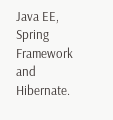Java EE, Spring Framework and Hibernate.